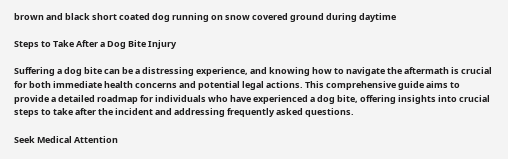brown and black short coated dog running on snow covered ground during daytime

Steps to Take After a Dog Bite Injury

Suffering a dog bite can be a distressing experience, and knowing how to navigate the aftermath is crucial for both immediate health concerns and potential legal actions. This comprehensive guide aims to provide a detailed roadmap for individuals who have experienced a dog bite, offering insights into crucial steps to take after the incident and addressing frequently asked questions.

Seek Medical Attention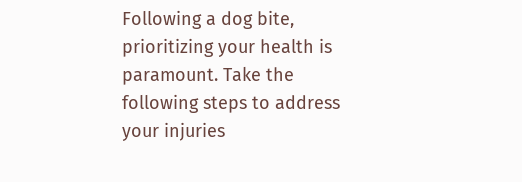Following a dog bite, prioritizing your health is paramount. Take the following steps to address your injuries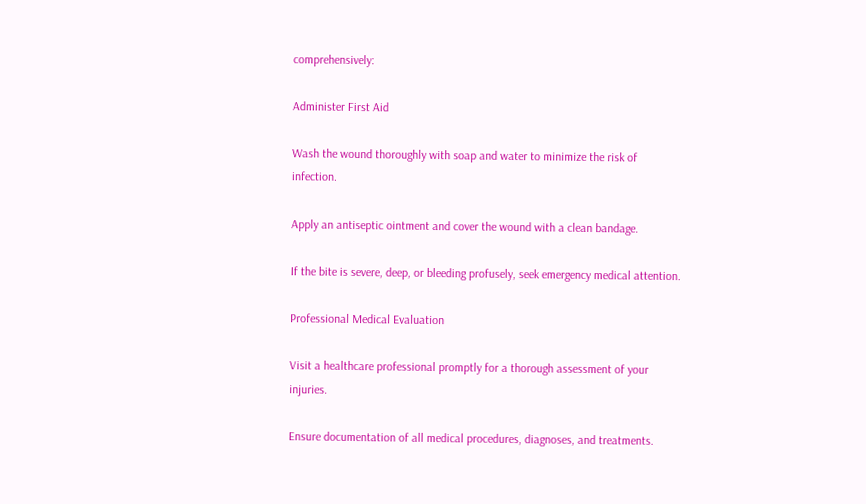comprehensively:

Administer First Aid

Wash the wound thoroughly with soap and water to minimize the risk of infection.

Apply an antiseptic ointment and cover the wound with a clean bandage.

If the bite is severe, deep, or bleeding profusely, seek emergency medical attention.

Professional Medical Evaluation

Visit a healthcare professional promptly for a thorough assessment of your injuries.

Ensure documentation of all medical procedures, diagnoses, and treatments.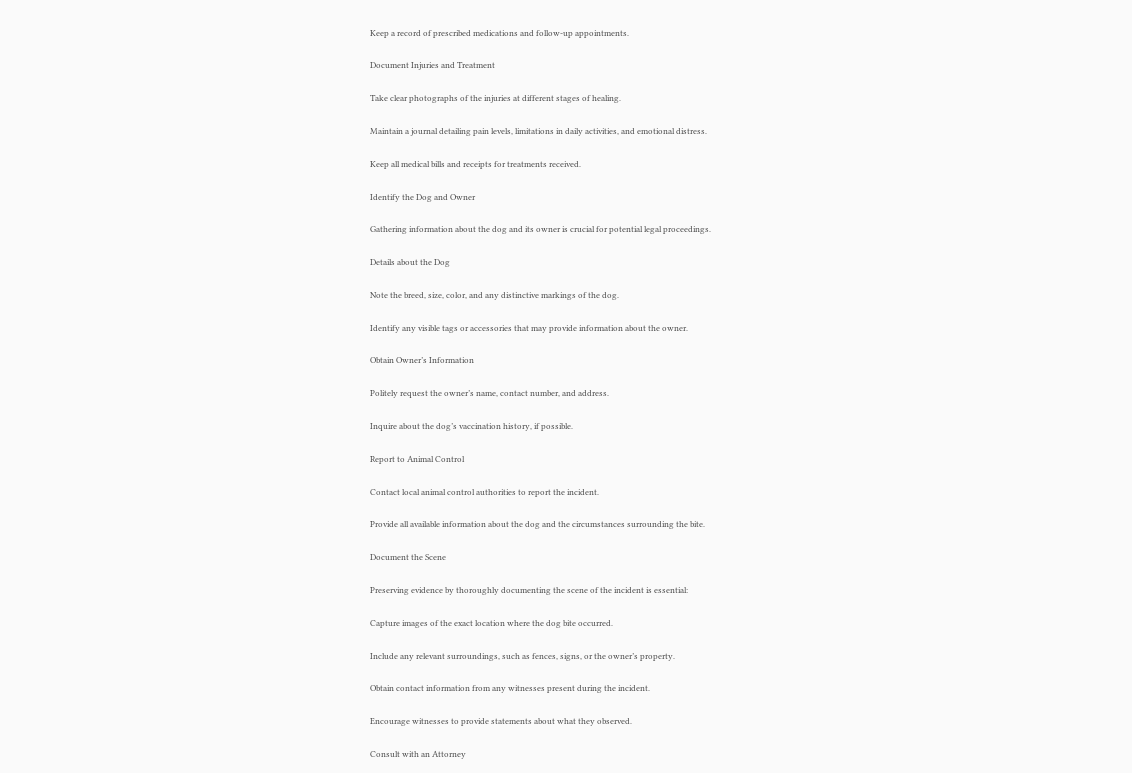Keep a record of prescribed medications and follow-up appointments.

Document Injuries and Treatment

Take clear photographs of the injuries at different stages of healing.

Maintain a journal detailing pain levels, limitations in daily activities, and emotional distress.

Keep all medical bills and receipts for treatments received.

Identify the Dog and Owner

Gathering information about the dog and its owner is crucial for potential legal proceedings.

Details about the Dog

Note the breed, size, color, and any distinctive markings of the dog.

Identify any visible tags or accessories that may provide information about the owner.

Obtain Owner’s Information

Politely request the owner’s name, contact number, and address.

Inquire about the dog’s vaccination history, if possible.

Report to Animal Control

Contact local animal control authorities to report the incident.

Provide all available information about the dog and the circumstances surrounding the bite.

Document the Scene

Preserving evidence by thoroughly documenting the scene of the incident is essential:

Capture images of the exact location where the dog bite occurred.

Include any relevant surroundings, such as fences, signs, or the owner’s property.

Obtain contact information from any witnesses present during the incident.

Encourage witnesses to provide statements about what they observed.

Consult with an Attorney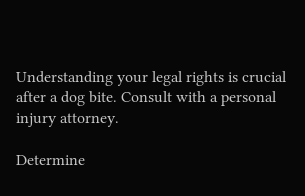Understanding your legal rights is crucial after a dog bite. Consult with a personal injury attorney.

Determine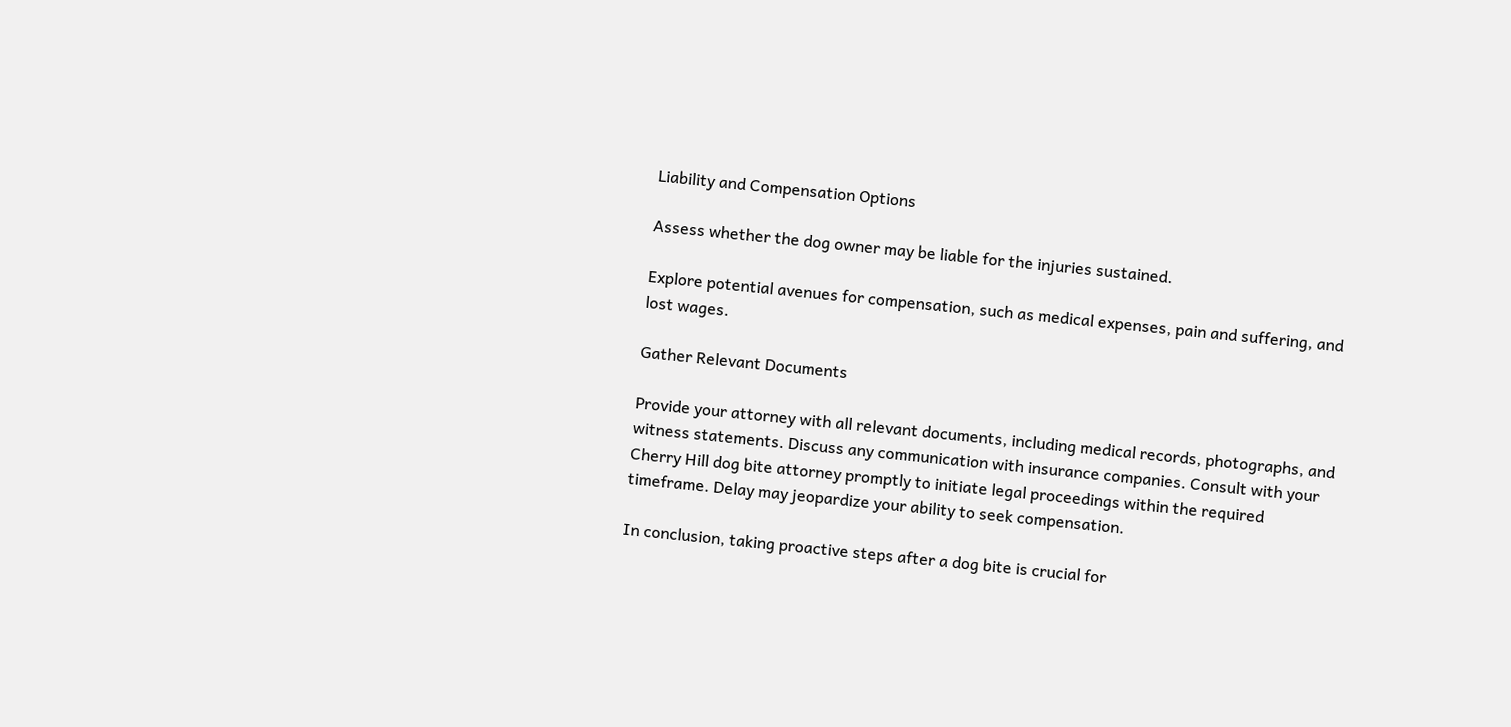Liability and Compensation Options

Assess whether the dog owner may be liable for the injuries sustained.

Explore potential avenues for compensation, such as medical expenses, pain and suffering, and lost wages.

Gather Relevant Documents

Provide your attorney with all relevant documents, including medical records, photographs, and witness statements. Discuss any communication with insurance companies. Consult with your Cherry Hill dog bite attorney promptly to initiate legal proceedings within the required timeframe. Delay may jeopardize your ability to seek compensation.

In conclusion, taking proactive steps after a dog bite is crucial for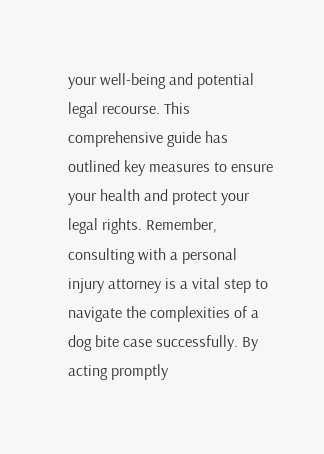your well-being and potential legal recourse. This comprehensive guide has outlined key measures to ensure your health and protect your legal rights. Remember, consulting with a personal injury attorney is a vital step to navigate the complexities of a dog bite case successfully. By acting promptly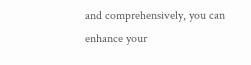and comprehensively, you can enhance your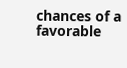chances of a favorable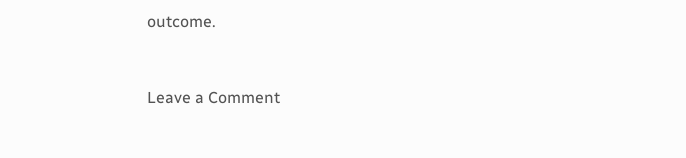outcome.



Leave a Comment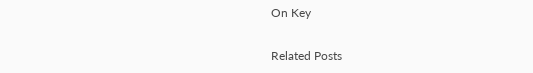On Key

Related Posts